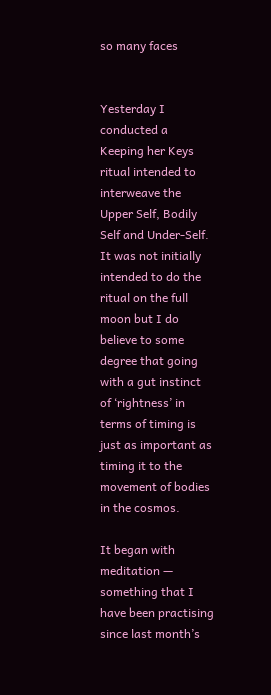so many faces


Yesterday I conducted a Keeping her Keys ritual intended to interweave the Upper Self, Bodily Self and Under-Self. It was not initially intended to do the ritual on the full moon but I do believe to some degree that going with a gut instinct of ‘rightness’ in terms of timing is just as important as timing it to the movement of bodies in the cosmos.

It began with meditation — something that I have been practising since last month’s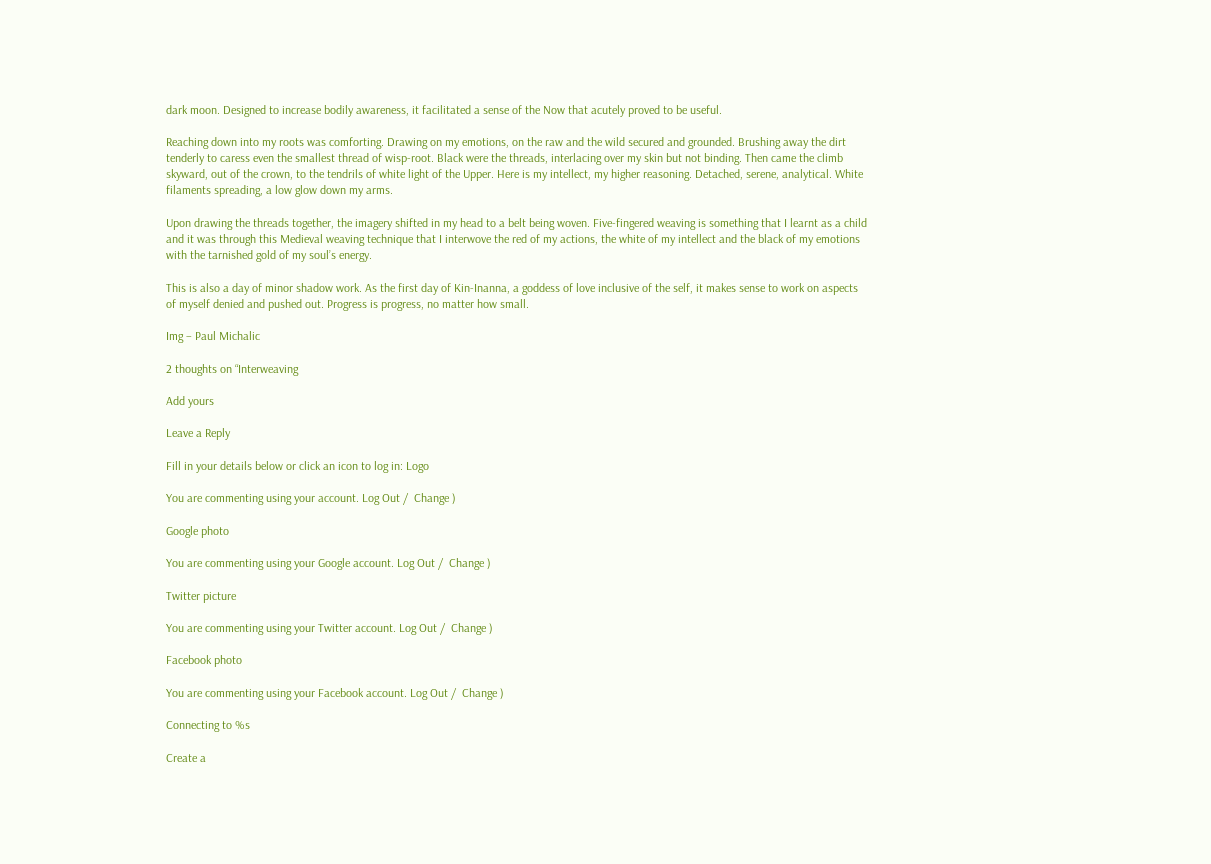dark moon. Designed to increase bodily awareness, it facilitated a sense of the Now that acutely proved to be useful.

Reaching down into my roots was comforting. Drawing on my emotions, on the raw and the wild secured and grounded. Brushing away the dirt tenderly to caress even the smallest thread of wisp-root. Black were the threads, interlacing over my skin but not binding. Then came the climb skyward, out of the crown, to the tendrils of white light of the Upper. Here is my intellect, my higher reasoning. Detached, serene, analytical. White filaments spreading, a low glow down my arms.

Upon drawing the threads together, the imagery shifted in my head to a belt being woven. Five-fingered weaving is something that I learnt as a child and it was through this Medieval weaving technique that I interwove the red of my actions, the white of my intellect and the black of my emotions with the tarnished gold of my soul’s energy.

This is also a day of minor shadow work. As the first day of Kin-Inanna, a goddess of love inclusive of the self, it makes sense to work on aspects of myself denied and pushed out. Progress is progress, no matter how small.

Img – Paul Michalic

2 thoughts on “Interweaving

Add yours

Leave a Reply

Fill in your details below or click an icon to log in: Logo

You are commenting using your account. Log Out /  Change )

Google photo

You are commenting using your Google account. Log Out /  Change )

Twitter picture

You are commenting using your Twitter account. Log Out /  Change )

Facebook photo

You are commenting using your Facebook account. Log Out /  Change )

Connecting to %s

Create a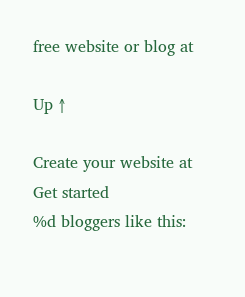free website or blog at

Up ↑

Create your website at
Get started
%d bloggers like this: